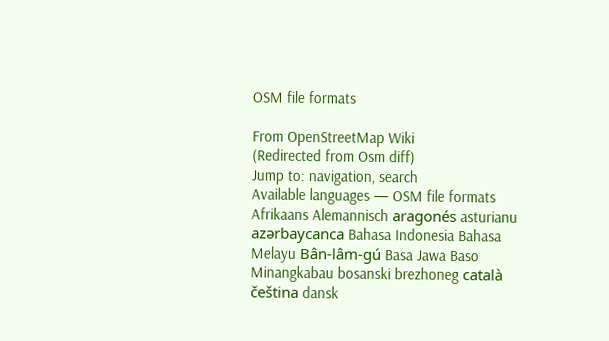OSM file formats

From OpenStreetMap Wiki
(Redirected from Osm diff)
Jump to: navigation, search
Available languages — OSM file formats
Afrikaans Alemannisch aragonés asturianu azərbaycanca Bahasa Indonesia Bahasa Melayu Bân-lâm-gú Basa Jawa Baso Minangkabau bosanski brezhoneg català čeština dansk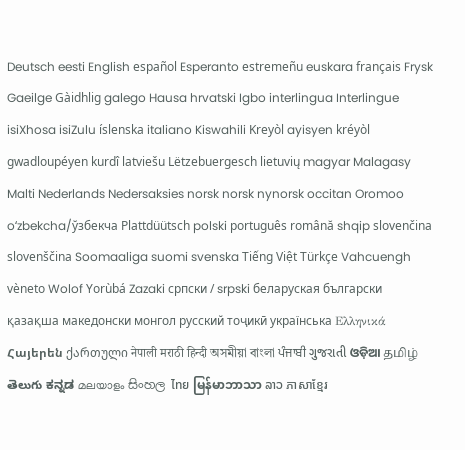Deutsch eesti English español Esperanto estremeñu euskara français Frysk Gaeilge Gàidhlig galego Hausa hrvatski Igbo interlingua Interlingue isiXhosa isiZulu íslenska italiano Kiswahili Kreyòl ayisyen kréyòl gwadloupéyen kurdî latviešu Lëtzebuergesch lietuvių magyar Malagasy Malti Nederlands Nedersaksies norsk norsk nynorsk occitan Oromoo oʻzbekcha/ўзбекча Plattdüütsch polski português română shqip slovenčina slovenščina Soomaaliga suomi svenska Tiếng Việt Türkçe Vahcuengh vèneto Wolof Yorùbá Zazaki српски / srpski беларуская български қазақша македонски монгол русский тоҷикӣ українська Ελληνικά Հայերեն ქართული नेपाली मराठी हिन्दी অসমীয়া বাংলা ਪੰਜਾਬੀ ગુજરાતી ଓଡ଼ିଆ தமிழ் తెలుగు ಕನ್ನಡ മലയാളം සිංහල ไทย မြန်မာဘာသာ ລາວ ភាសាខ្មែរ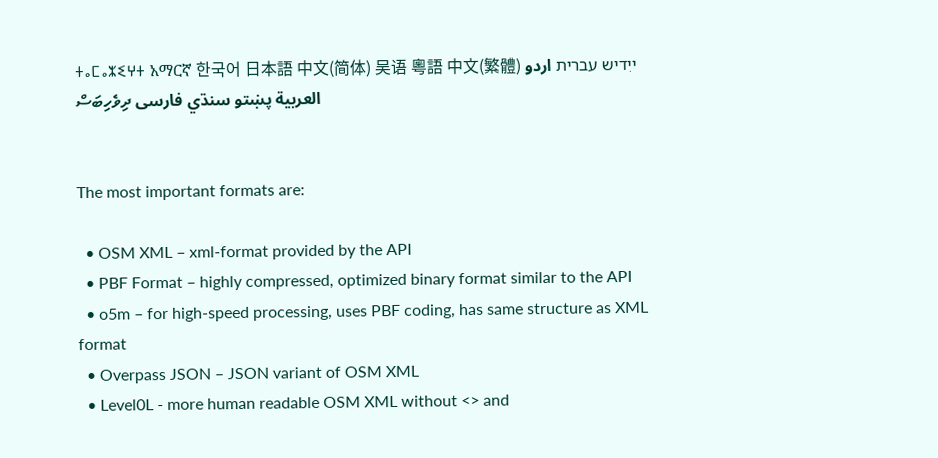ⵜⴰⵎⴰⵣⵉⵖⵜ አማርኛ 한국어 日本語 中文(简体) 吴语 粵語 中文(繁體) ייִדיש עברית اردو العربية پښتو سنڌي فارسی ދިވެހިބަސް


The most important formats are:

  • OSM XML – xml-format provided by the API
  • PBF Format – highly compressed, optimized binary format similar to the API
  • o5m – for high-speed processing, uses PBF coding, has same structure as XML format
  • Overpass JSON – JSON variant of OSM XML
  • Level0L - more human readable OSM XML without <> and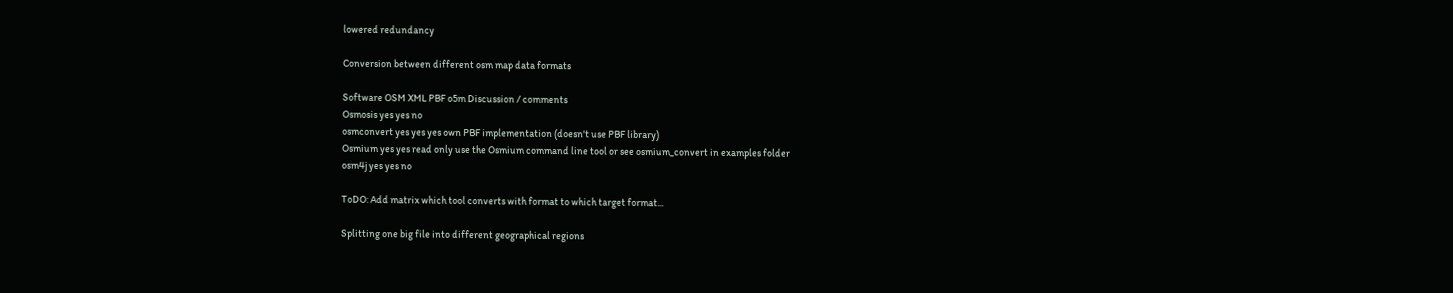lowered redundancy

Conversion between different osm map data formats

Software OSM XML PBF o5m Discussion / comments
Osmosis yes yes no
osmconvert yes yes yes own PBF implementation (doesn't use PBF library)
Osmium yes yes read only use the Osmium command line tool or see osmium_convert in examples folder
osm4j yes yes no

ToDO: Add matrix which tool converts with format to which target format...

Splitting one big file into different geographical regions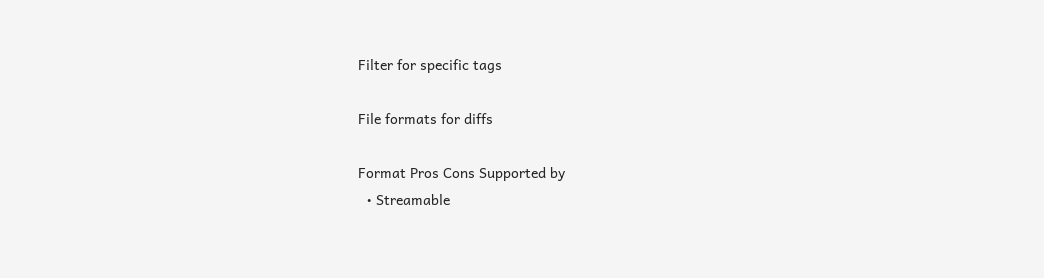Filter for specific tags

File formats for diffs

Format Pros Cons Supported by
  • Streamable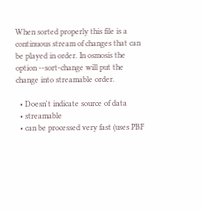When sorted properly this file is a continuous stream of changes that can be played in order. In osmosis the option --sort-change will put the change into streamable order.

  • Doesn't indicate source of data
  • streamable
  • can be processed very fast (uses PBF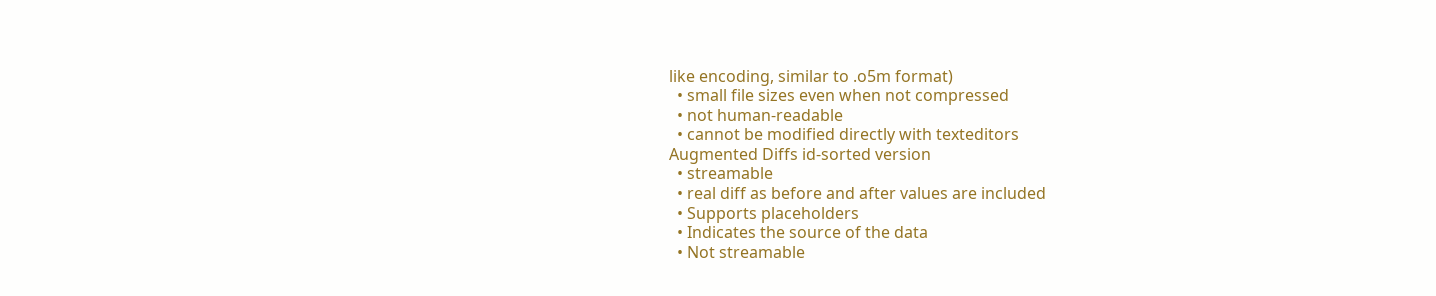like encoding, similar to .o5m format)
  • small file sizes even when not compressed
  • not human-readable
  • cannot be modified directly with texteditors
Augmented Diffs id-sorted version
  • streamable
  • real diff as before and after values are included
  • Supports placeholders
  • Indicates the source of the data
  • Not streamable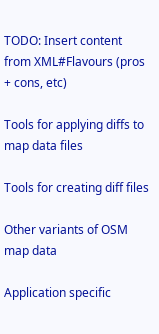TODO: Insert content from XML#Flavours (pros + cons, etc)

Tools for applying diffs to map data files

Tools for creating diff files

Other variants of OSM map data

Application specific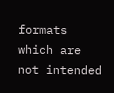formats which are not intended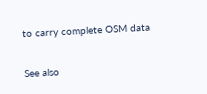to carry complete OSM data

See also